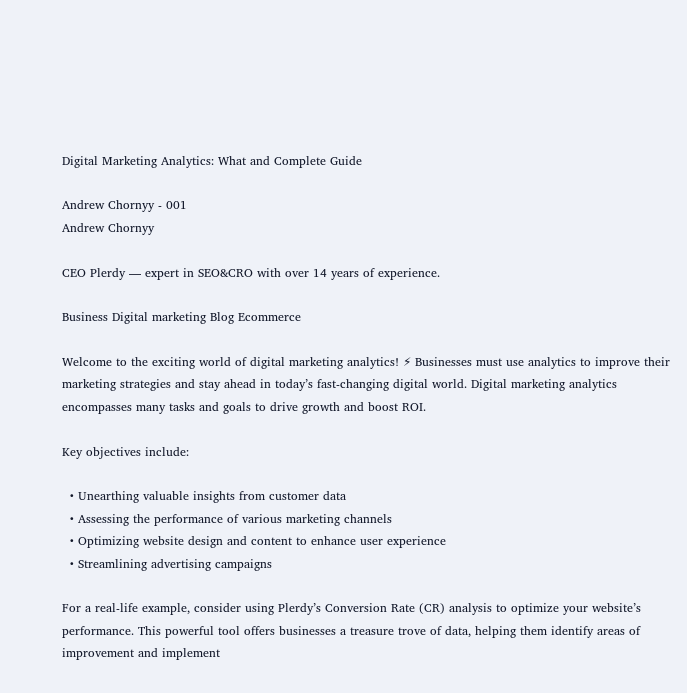Digital Marketing Analytics: What and Complete Guide

Andrew Chornyy - 001
Andrew Chornyy

CEO Plerdy — expert in SEO&CRO with over 14 years of experience.

Business Digital marketing Blog Ecommerce

Welcome to the exciting world of digital marketing analytics! ⚡ Businesses must use analytics to improve their marketing strategies and stay ahead in today’s fast-changing digital world. Digital marketing analytics encompasses many tasks and goals to drive growth and boost ROI.

Key objectives include:

  • Unearthing valuable insights from customer data
  • Assessing the performance of various marketing channels
  • Optimizing website design and content to enhance user experience
  • Streamlining advertising campaigns

For a real-life example, consider using Plerdy’s Conversion Rate (CR) analysis to optimize your website’s performance. This powerful tool offers businesses a treasure trove of data, helping them identify areas of improvement and implement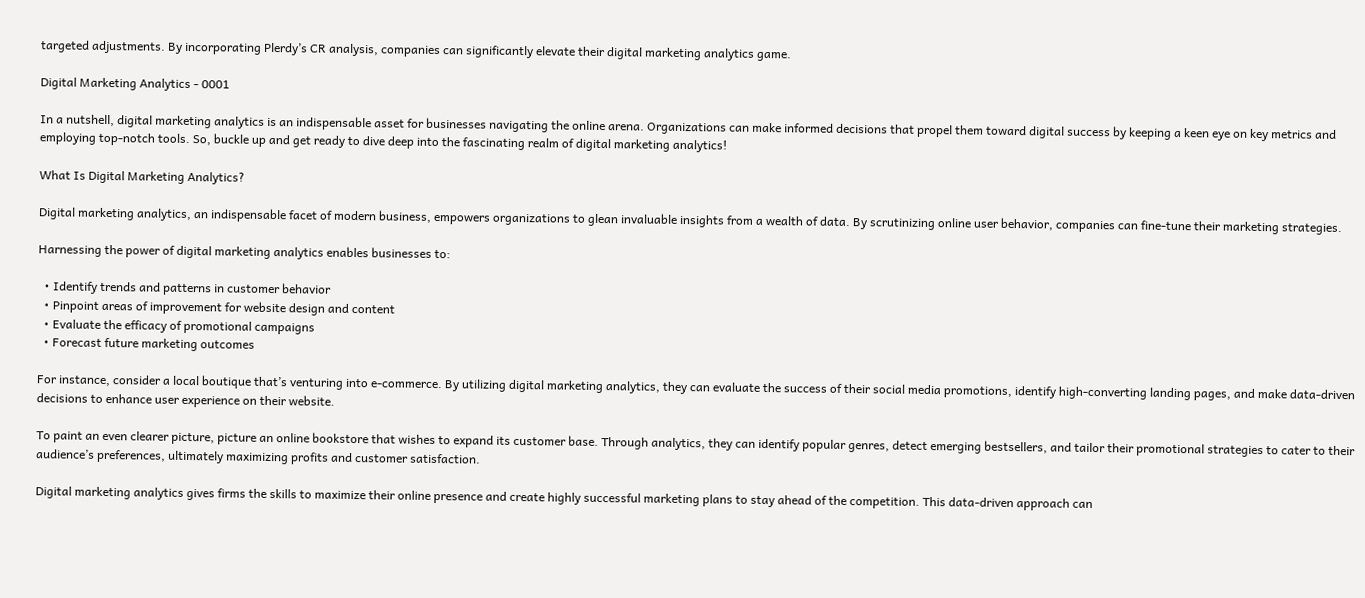targeted adjustments. By incorporating Plerdy’s CR analysis, companies can significantly elevate their digital marketing analytics game.

Digital Marketing Analytics - 0001

In a nutshell, digital marketing analytics is an indispensable asset for businesses navigating the online arena. Organizations can make informed decisions that propel them toward digital success by keeping a keen eye on key metrics and employing top-notch tools. So, buckle up and get ready to dive deep into the fascinating realm of digital marketing analytics!

What Is Digital Marketing Analytics?

Digital marketing analytics, an indispensable facet of modern business, empowers organizations to glean invaluable insights from a wealth of data. By scrutinizing online user behavior, companies can fine-tune their marketing strategies.

Harnessing the power of digital marketing analytics enables businesses to:

  • Identify trends and patterns in customer behavior
  • Pinpoint areas of improvement for website design and content
  • Evaluate the efficacy of promotional campaigns
  • Forecast future marketing outcomes

For instance, consider a local boutique that’s venturing into e-commerce. By utilizing digital marketing analytics, they can evaluate the success of their social media promotions, identify high-converting landing pages, and make data-driven decisions to enhance user experience on their website.

To paint an even clearer picture, picture an online bookstore that wishes to expand its customer base. Through analytics, they can identify popular genres, detect emerging bestsellers, and tailor their promotional strategies to cater to their audience’s preferences, ultimately maximizing profits and customer satisfaction.

Digital marketing analytics gives firms the skills to maximize their online presence and create highly successful marketing plans to stay ahead of the competition. This data-driven approach can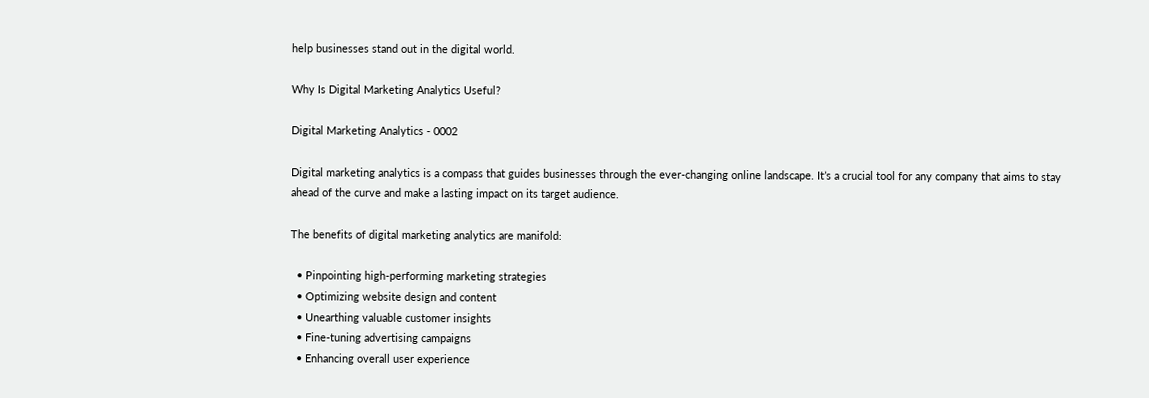help businesses stand out in the digital world.

Why Is Digital Marketing Analytics Useful?

Digital Marketing Analytics - 0002

Digital marketing analytics is a compass that guides businesses through the ever-changing online landscape. It’s a crucial tool for any company that aims to stay ahead of the curve and make a lasting impact on its target audience.

The benefits of digital marketing analytics are manifold:

  • Pinpointing high-performing marketing strategies
  • Optimizing website design and content
  • Unearthing valuable customer insights
  • Fine-tuning advertising campaigns
  • Enhancing overall user experience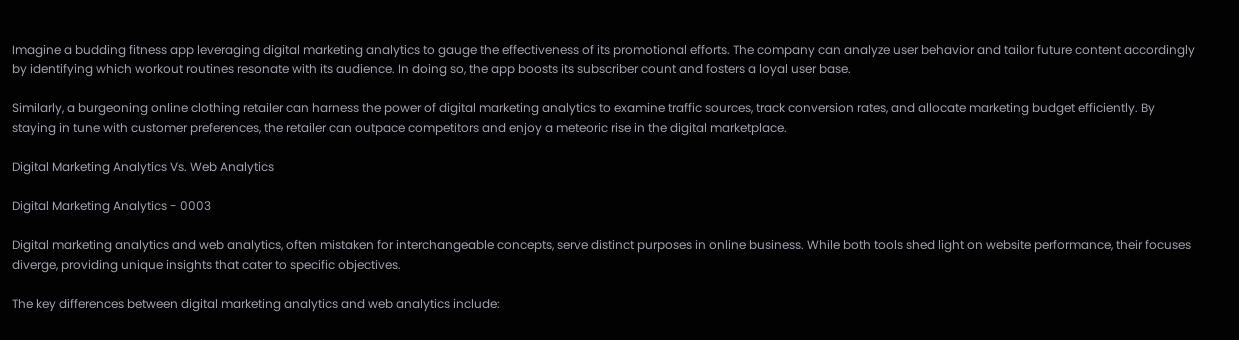Imagine a budding fitness app leveraging digital marketing analytics to gauge the effectiveness of its promotional efforts. The company can analyze user behavior and tailor future content accordingly by identifying which workout routines resonate with its audience. In doing so, the app boosts its subscriber count and fosters a loyal user base.

Similarly, a burgeoning online clothing retailer can harness the power of digital marketing analytics to examine traffic sources, track conversion rates, and allocate marketing budget efficiently. By staying in tune with customer preferences, the retailer can outpace competitors and enjoy a meteoric rise in the digital marketplace.

Digital Marketing Analytics Vs. Web Analytics

Digital Marketing Analytics - 0003

Digital marketing analytics and web analytics, often mistaken for interchangeable concepts, serve distinct purposes in online business. While both tools shed light on website performance, their focuses diverge, providing unique insights that cater to specific objectives.

The key differences between digital marketing analytics and web analytics include: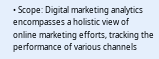• Scope: Digital marketing analytics encompasses a holistic view of online marketing efforts, tracking the performance of various channels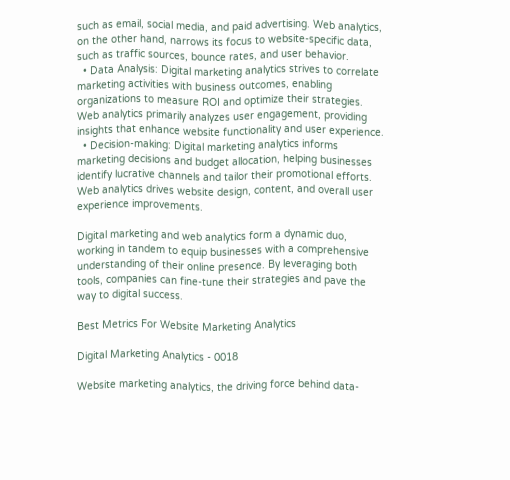such as email, social media, and paid advertising. Web analytics, on the other hand, narrows its focus to website-specific data, such as traffic sources, bounce rates, and user behavior.
  • Data Analysis: Digital marketing analytics strives to correlate marketing activities with business outcomes, enabling organizations to measure ROI and optimize their strategies. Web analytics primarily analyzes user engagement, providing insights that enhance website functionality and user experience.
  • Decision-making: Digital marketing analytics informs marketing decisions and budget allocation, helping businesses identify lucrative channels and tailor their promotional efforts. Web analytics drives website design, content, and overall user experience improvements.

Digital marketing and web analytics form a dynamic duo, working in tandem to equip businesses with a comprehensive understanding of their online presence. By leveraging both tools, companies can fine-tune their strategies and pave the way to digital success.

Best Metrics For Website Marketing Analytics

Digital Marketing Analytics - 0018

Website marketing analytics, the driving force behind data-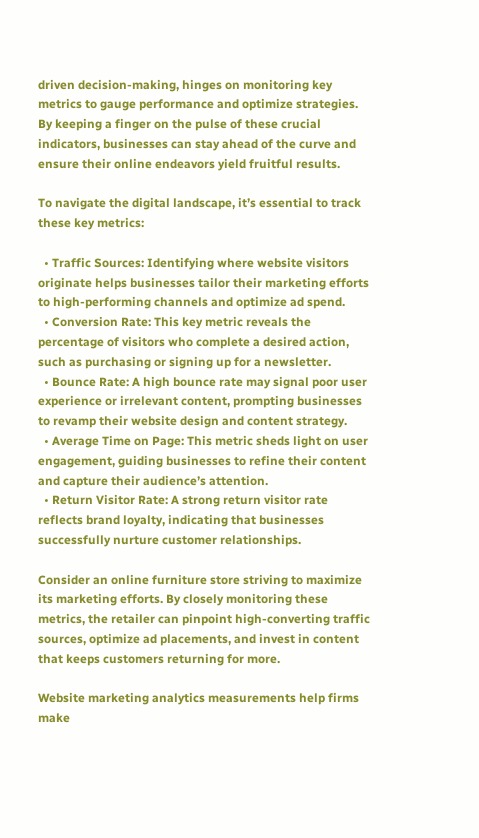driven decision-making, hinges on monitoring key metrics to gauge performance and optimize strategies. By keeping a finger on the pulse of these crucial indicators, businesses can stay ahead of the curve and ensure their online endeavors yield fruitful results.

To navigate the digital landscape, it’s essential to track these key metrics:

  • Traffic Sources: Identifying where website visitors originate helps businesses tailor their marketing efforts to high-performing channels and optimize ad spend.
  • Conversion Rate: This key metric reveals the percentage of visitors who complete a desired action, such as purchasing or signing up for a newsletter.
  • Bounce Rate: A high bounce rate may signal poor user experience or irrelevant content, prompting businesses to revamp their website design and content strategy.
  • Average Time on Page: This metric sheds light on user engagement, guiding businesses to refine their content and capture their audience’s attention.
  • Return Visitor Rate: A strong return visitor rate reflects brand loyalty, indicating that businesses successfully nurture customer relationships.

Consider an online furniture store striving to maximize its marketing efforts. By closely monitoring these metrics, the retailer can pinpoint high-converting traffic sources, optimize ad placements, and invest in content that keeps customers returning for more.

Website marketing analytics measurements help firms make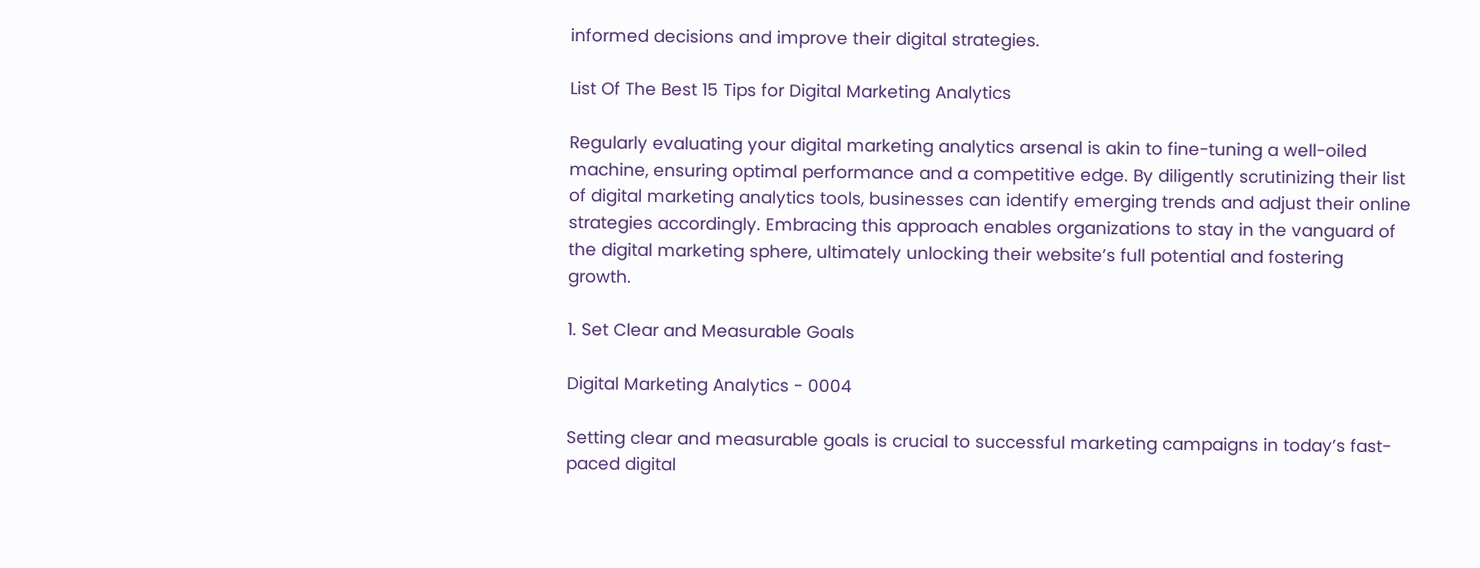informed decisions and improve their digital strategies.

List Of The Best 15 Tips for Digital Marketing Analytics

Regularly evaluating your digital marketing analytics arsenal is akin to fine-tuning a well-oiled machine, ensuring optimal performance and a competitive edge. By diligently scrutinizing their list of digital marketing analytics tools, businesses can identify emerging trends and adjust their online strategies accordingly. Embracing this approach enables organizations to stay in the vanguard of the digital marketing sphere, ultimately unlocking their website’s full potential and fostering growth.

1. Set Clear and Measurable Goals

Digital Marketing Analytics - 0004

Setting clear and measurable goals is crucial to successful marketing campaigns in today’s fast-paced digital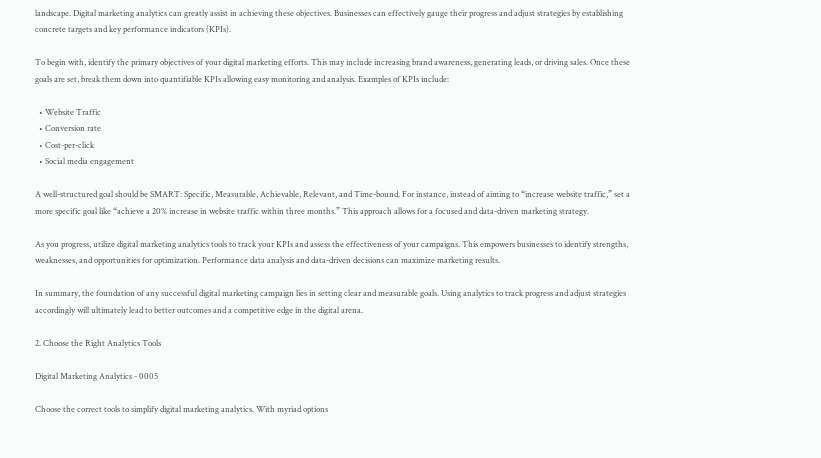landscape. Digital marketing analytics can greatly assist in achieving these objectives. Businesses can effectively gauge their progress and adjust strategies by establishing concrete targets and key performance indicators (KPIs).

To begin with, identify the primary objectives of your digital marketing efforts. This may include increasing brand awareness, generating leads, or driving sales. Once these goals are set, break them down into quantifiable KPIs allowing easy monitoring and analysis. Examples of KPIs include:

  • Website Traffic
  • Conversion rate
  • Cost-per-click
  • Social media engagement

A well-structured goal should be SMART: Specific, Measurable, Achievable, Relevant, and Time-bound. For instance, instead of aiming to “increase website traffic,” set a more specific goal like “achieve a 20% increase in website traffic within three months.” This approach allows for a focused and data-driven marketing strategy.

As you progress, utilize digital marketing analytics tools to track your KPIs and assess the effectiveness of your campaigns. This empowers businesses to identify strengths, weaknesses, and opportunities for optimization. Performance data analysis and data-driven decisions can maximize marketing results.

In summary, the foundation of any successful digital marketing campaign lies in setting clear and measurable goals. Using analytics to track progress and adjust strategies accordingly will ultimately lead to better outcomes and a competitive edge in the digital arena.

2. Choose the Right Analytics Tools

Digital Marketing Analytics - 0005

Choose the correct tools to simplify digital marketing analytics. With myriad options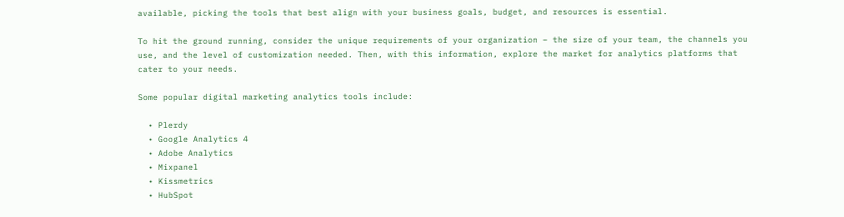available, picking the tools that best align with your business goals, budget, and resources is essential.

To hit the ground running, consider the unique requirements of your organization – the size of your team, the channels you use, and the level of customization needed. Then, with this information, explore the market for analytics platforms that cater to your needs.

Some popular digital marketing analytics tools include:

  • Plerdy
  • Google Analytics 4
  • Adobe Analytics
  • Mixpanel
  • Kissmetrics
  • HubSpot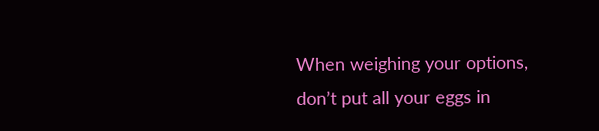When weighing your options, don’t put all your eggs in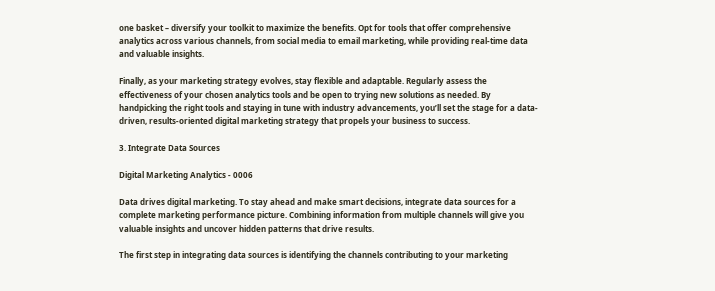one basket – diversify your toolkit to maximize the benefits. Opt for tools that offer comprehensive analytics across various channels, from social media to email marketing, while providing real-time data and valuable insights.

Finally, as your marketing strategy evolves, stay flexible and adaptable. Regularly assess the effectiveness of your chosen analytics tools and be open to trying new solutions as needed. By handpicking the right tools and staying in tune with industry advancements, you’ll set the stage for a data-driven, results-oriented digital marketing strategy that propels your business to success.

3. Integrate Data Sources

Digital Marketing Analytics - 0006

Data drives digital marketing. To stay ahead and make smart decisions, integrate data sources for a complete marketing performance picture. Combining information from multiple channels will give you valuable insights and uncover hidden patterns that drive results.

The first step in integrating data sources is identifying the channels contributing to your marketing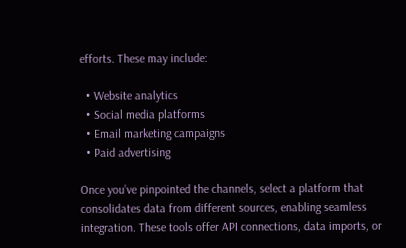efforts. These may include:

  • Website analytics
  • Social media platforms
  • Email marketing campaigns
  • Paid advertising

Once you’ve pinpointed the channels, select a platform that consolidates data from different sources, enabling seamless integration. These tools offer API connections, data imports, or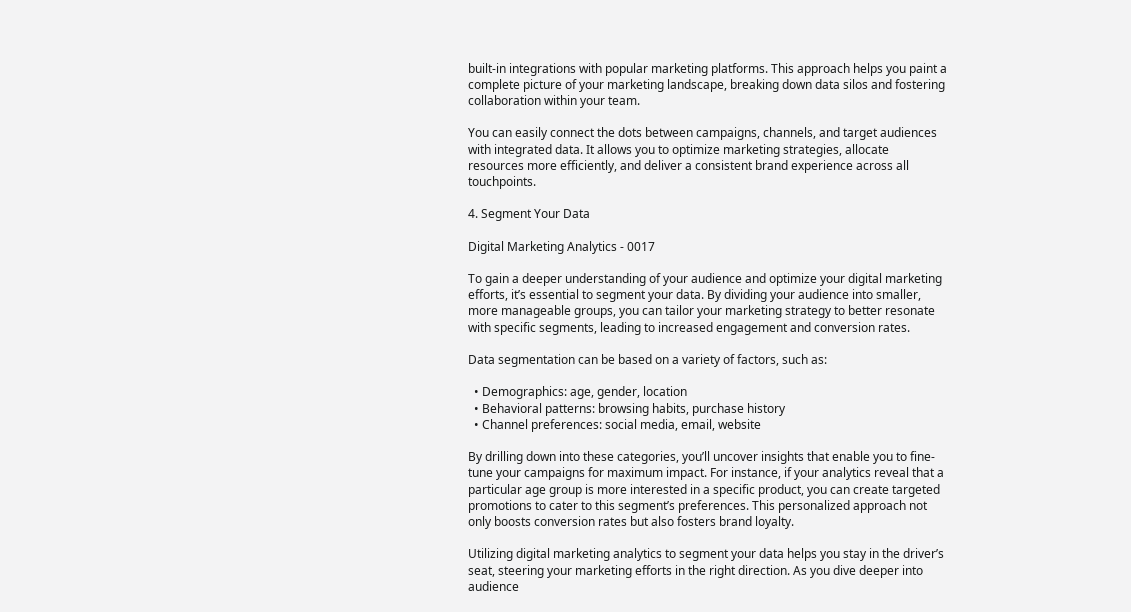built-in integrations with popular marketing platforms. This approach helps you paint a complete picture of your marketing landscape, breaking down data silos and fostering collaboration within your team.

You can easily connect the dots between campaigns, channels, and target audiences with integrated data. It allows you to optimize marketing strategies, allocate resources more efficiently, and deliver a consistent brand experience across all touchpoints.

4. Segment Your Data

Digital Marketing Analytics - 0017

To gain a deeper understanding of your audience and optimize your digital marketing efforts, it’s essential to segment your data. By dividing your audience into smaller, more manageable groups, you can tailor your marketing strategy to better resonate with specific segments, leading to increased engagement and conversion rates.

Data segmentation can be based on a variety of factors, such as:

  • Demographics: age, gender, location
  • Behavioral patterns: browsing habits, purchase history
  • Channel preferences: social media, email, website

By drilling down into these categories, you’ll uncover insights that enable you to fine-tune your campaigns for maximum impact. For instance, if your analytics reveal that a particular age group is more interested in a specific product, you can create targeted promotions to cater to this segment’s preferences. This personalized approach not only boosts conversion rates but also fosters brand loyalty.

Utilizing digital marketing analytics to segment your data helps you stay in the driver’s seat, steering your marketing efforts in the right direction. As you dive deeper into audience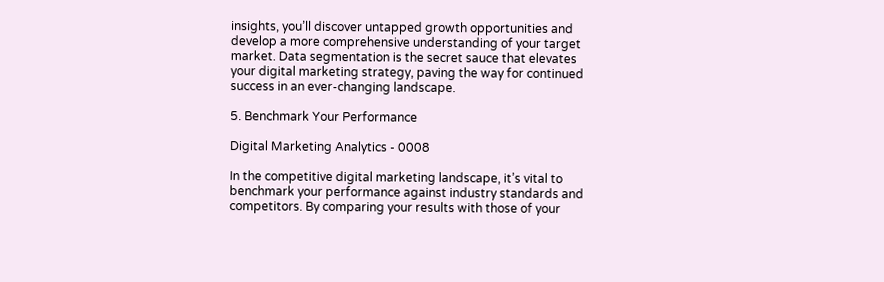insights, you’ll discover untapped growth opportunities and develop a more comprehensive understanding of your target market. Data segmentation is the secret sauce that elevates your digital marketing strategy, paving the way for continued success in an ever-changing landscape.

5. Benchmark Your Performance

Digital Marketing Analytics - 0008

In the competitive digital marketing landscape, it’s vital to benchmark your performance against industry standards and competitors. By comparing your results with those of your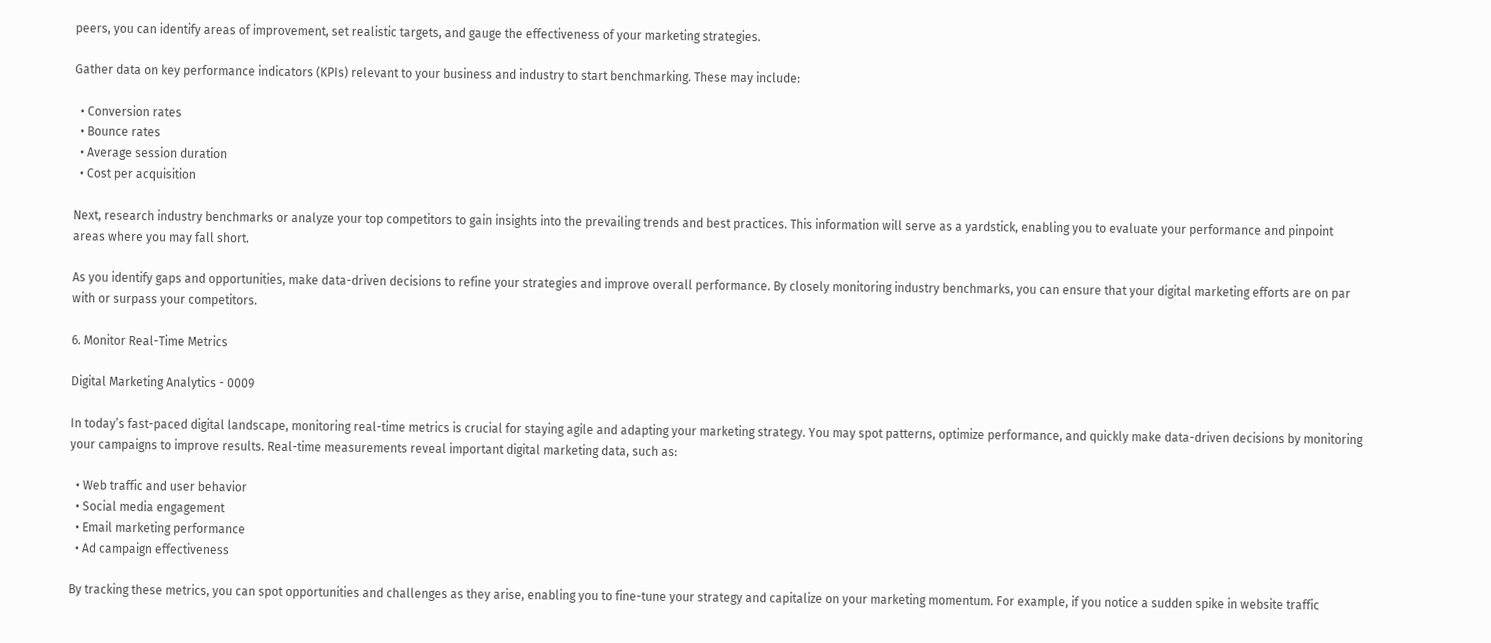peers, you can identify areas of improvement, set realistic targets, and gauge the effectiveness of your marketing strategies.

Gather data on key performance indicators (KPIs) relevant to your business and industry to start benchmarking. These may include:

  • Conversion rates
  • Bounce rates
  • Average session duration
  • Cost per acquisition

Next, research industry benchmarks or analyze your top competitors to gain insights into the prevailing trends and best practices. This information will serve as a yardstick, enabling you to evaluate your performance and pinpoint areas where you may fall short.

As you identify gaps and opportunities, make data-driven decisions to refine your strategies and improve overall performance. By closely monitoring industry benchmarks, you can ensure that your digital marketing efforts are on par with or surpass your competitors.

6. Monitor Real-Time Metrics

Digital Marketing Analytics - 0009

In today’s fast-paced digital landscape, monitoring real-time metrics is crucial for staying agile and adapting your marketing strategy. You may spot patterns, optimize performance, and quickly make data-driven decisions by monitoring your campaigns to improve results. Real-time measurements reveal important digital marketing data, such as:

  • Web traffic and user behavior
  • Social media engagement
  • Email marketing performance
  • Ad campaign effectiveness

By tracking these metrics, you can spot opportunities and challenges as they arise, enabling you to fine-tune your strategy and capitalize on your marketing momentum. For example, if you notice a sudden spike in website traffic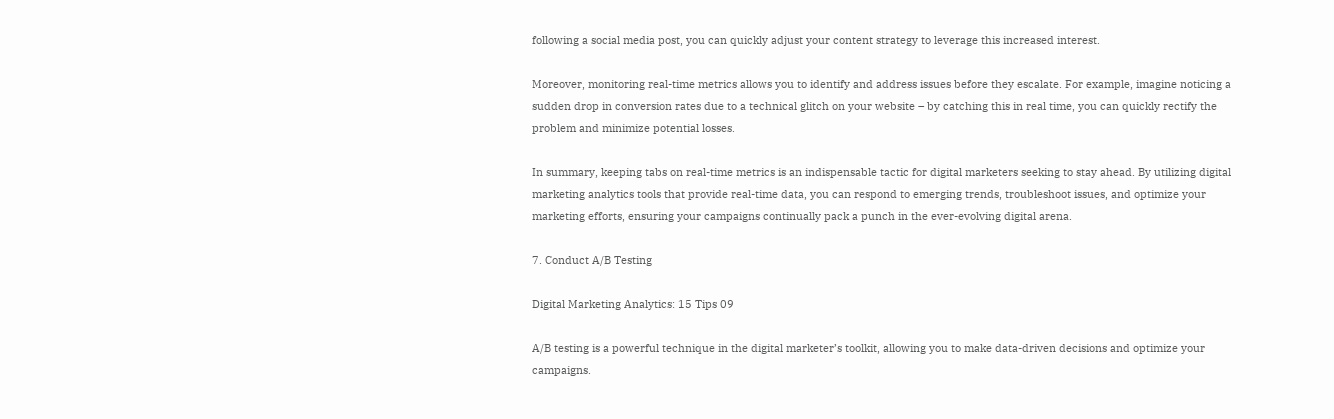following a social media post, you can quickly adjust your content strategy to leverage this increased interest.

Moreover, monitoring real-time metrics allows you to identify and address issues before they escalate. For example, imagine noticing a sudden drop in conversion rates due to a technical glitch on your website – by catching this in real time, you can quickly rectify the problem and minimize potential losses.

In summary, keeping tabs on real-time metrics is an indispensable tactic for digital marketers seeking to stay ahead. By utilizing digital marketing analytics tools that provide real-time data, you can respond to emerging trends, troubleshoot issues, and optimize your marketing efforts, ensuring your campaigns continually pack a punch in the ever-evolving digital arena.

7. Conduct A/B Testing

Digital Marketing Analytics: 15 Tips 09

A/B testing is a powerful technique in the digital marketer’s toolkit, allowing you to make data-driven decisions and optimize your campaigns.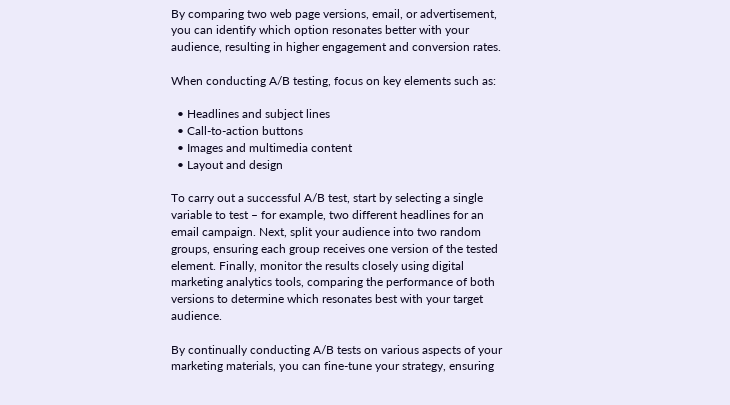By comparing two web page versions, email, or advertisement, you can identify which option resonates better with your audience, resulting in higher engagement and conversion rates.

When conducting A/B testing, focus on key elements such as:

  • Headlines and subject lines
  • Call-to-action buttons
  • Images and multimedia content
  • Layout and design

To carry out a successful A/B test, start by selecting a single variable to test – for example, two different headlines for an email campaign. Next, split your audience into two random groups, ensuring each group receives one version of the tested element. Finally, monitor the results closely using digital marketing analytics tools, comparing the performance of both versions to determine which resonates best with your target audience.

By continually conducting A/B tests on various aspects of your marketing materials, you can fine-tune your strategy, ensuring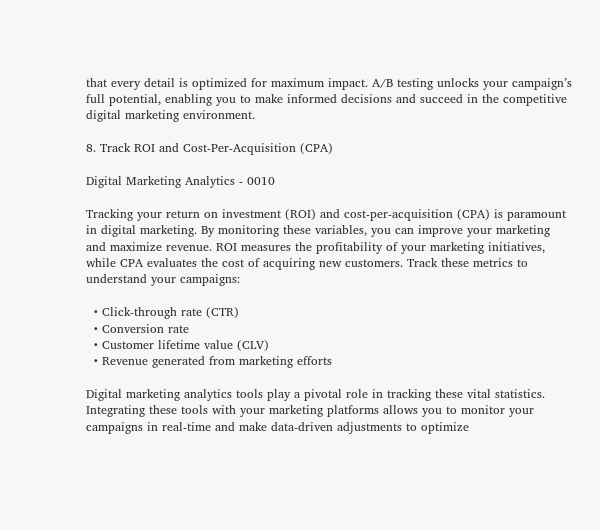that every detail is optimized for maximum impact. A/B testing unlocks your campaign’s full potential, enabling you to make informed decisions and succeed in the competitive digital marketing environment.

8. Track ROI and Cost-Per-Acquisition (CPA)

Digital Marketing Analytics - 0010

Tracking your return on investment (ROI) and cost-per-acquisition (CPA) is paramount in digital marketing. By monitoring these variables, you can improve your marketing and maximize revenue. ROI measures the profitability of your marketing initiatives, while CPA evaluates the cost of acquiring new customers. Track these metrics to understand your campaigns:

  • Click-through rate (CTR)
  • Conversion rate
  • Customer lifetime value (CLV)
  • Revenue generated from marketing efforts

Digital marketing analytics tools play a pivotal role in tracking these vital statistics. Integrating these tools with your marketing platforms allows you to monitor your campaigns in real-time and make data-driven adjustments to optimize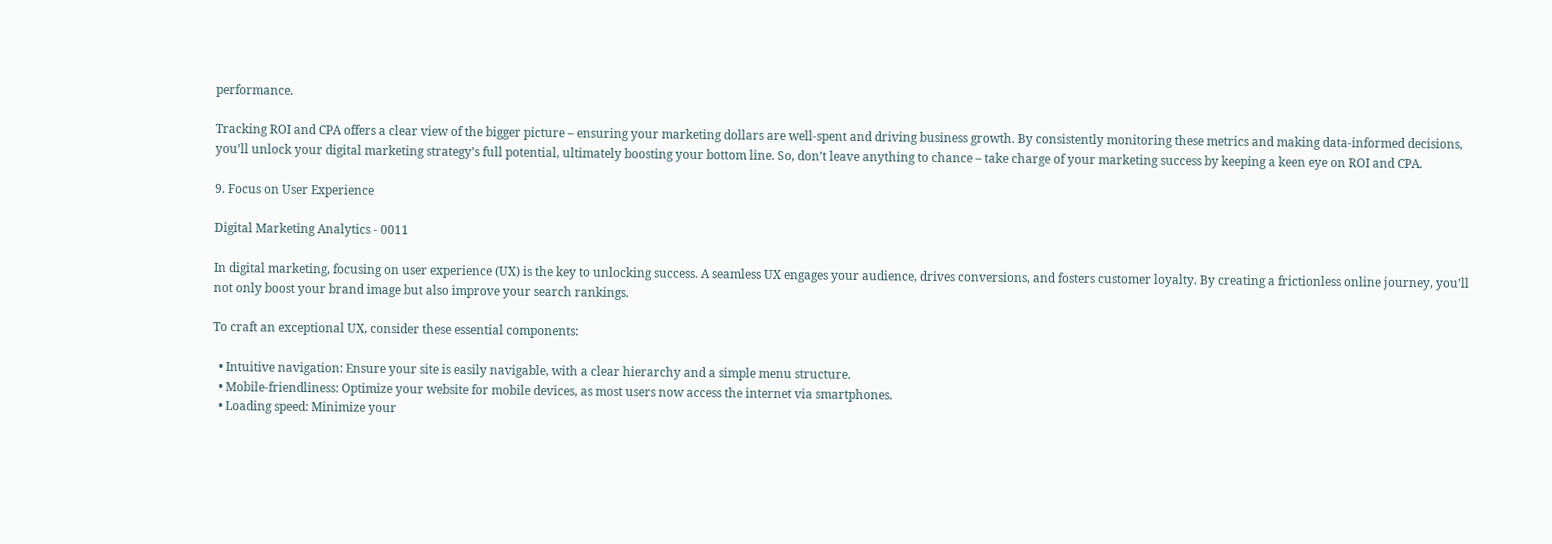performance.

Tracking ROI and CPA offers a clear view of the bigger picture – ensuring your marketing dollars are well-spent and driving business growth. By consistently monitoring these metrics and making data-informed decisions, you’ll unlock your digital marketing strategy’s full potential, ultimately boosting your bottom line. So, don’t leave anything to chance – take charge of your marketing success by keeping a keen eye on ROI and CPA.

9. Focus on User Experience

Digital Marketing Analytics - 0011

In digital marketing, focusing on user experience (UX) is the key to unlocking success. A seamless UX engages your audience, drives conversions, and fosters customer loyalty. By creating a frictionless online journey, you’ll not only boost your brand image but also improve your search rankings.

To craft an exceptional UX, consider these essential components:

  • Intuitive navigation: Ensure your site is easily navigable, with a clear hierarchy and a simple menu structure.
  • Mobile-friendliness: Optimize your website for mobile devices, as most users now access the internet via smartphones.
  • Loading speed: Minimize your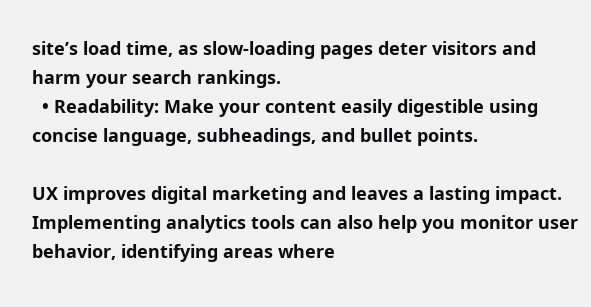site’s load time, as slow-loading pages deter visitors and harm your search rankings.
  • Readability: Make your content easily digestible using concise language, subheadings, and bullet points.

UX improves digital marketing and leaves a lasting impact. Implementing analytics tools can also help you monitor user behavior, identifying areas where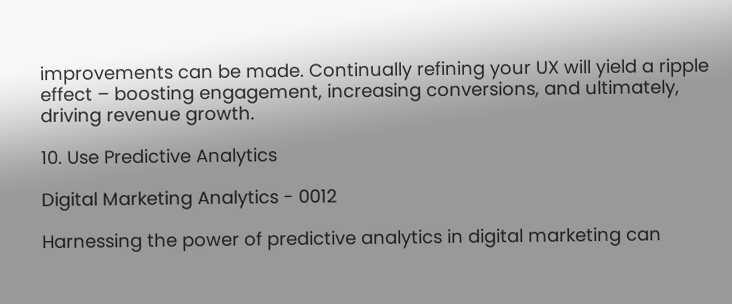improvements can be made. Continually refining your UX will yield a ripple effect – boosting engagement, increasing conversions, and ultimately, driving revenue growth.

10. Use Predictive Analytics

Digital Marketing Analytics - 0012

Harnessing the power of predictive analytics in digital marketing can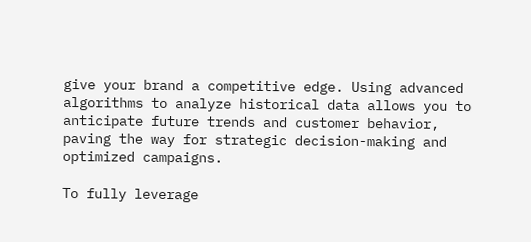give your brand a competitive edge. Using advanced algorithms to analyze historical data allows you to anticipate future trends and customer behavior, paving the way for strategic decision-making and optimized campaigns.

To fully leverage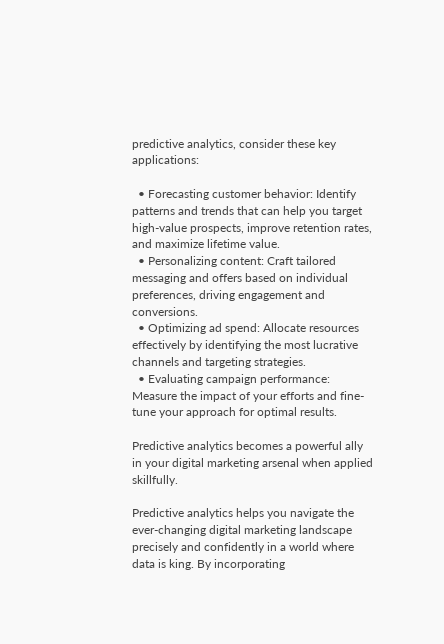predictive analytics, consider these key applications:

  • Forecasting customer behavior: Identify patterns and trends that can help you target high-value prospects, improve retention rates, and maximize lifetime value.
  • Personalizing content: Craft tailored messaging and offers based on individual preferences, driving engagement and conversions.
  • Optimizing ad spend: Allocate resources effectively by identifying the most lucrative channels and targeting strategies.
  • Evaluating campaign performance: Measure the impact of your efforts and fine-tune your approach for optimal results.

Predictive analytics becomes a powerful ally in your digital marketing arsenal when applied skillfully.

Predictive analytics helps you navigate the ever-changing digital marketing landscape precisely and confidently in a world where data is king. By incorporating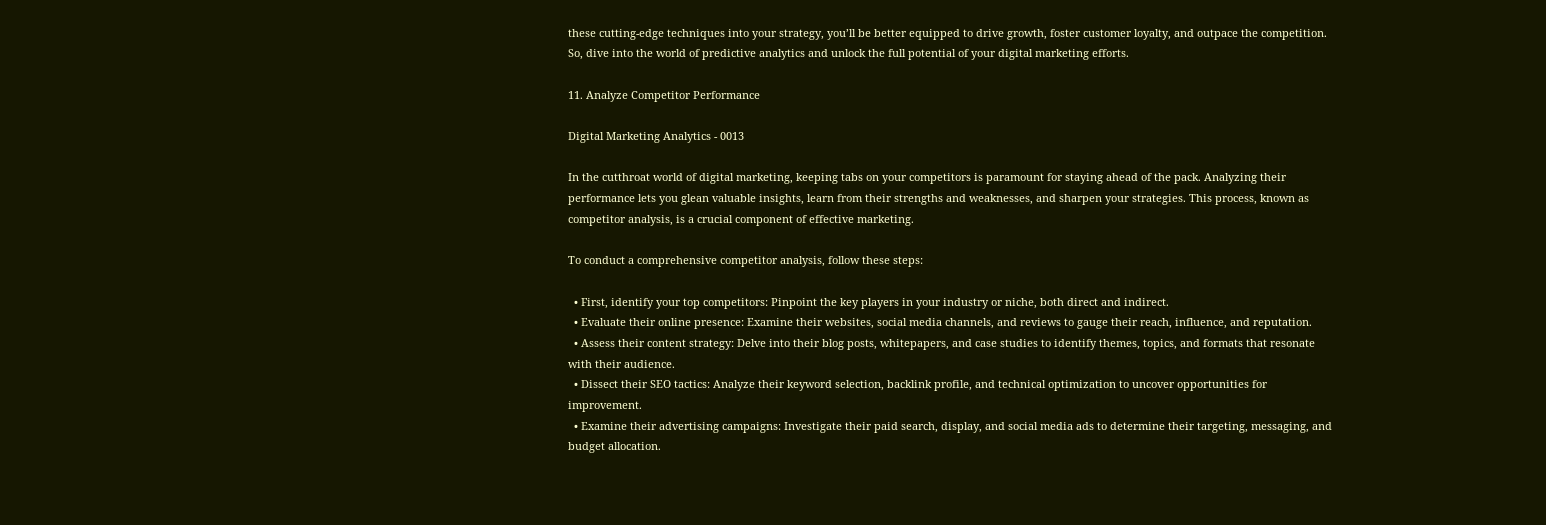these cutting-edge techniques into your strategy, you’ll be better equipped to drive growth, foster customer loyalty, and outpace the competition. So, dive into the world of predictive analytics and unlock the full potential of your digital marketing efforts.

11. Analyze Competitor Performance

Digital Marketing Analytics - 0013

In the cutthroat world of digital marketing, keeping tabs on your competitors is paramount for staying ahead of the pack. Analyzing their performance lets you glean valuable insights, learn from their strengths and weaknesses, and sharpen your strategies. This process, known as competitor analysis, is a crucial component of effective marketing.

To conduct a comprehensive competitor analysis, follow these steps:

  • First, identify your top competitors: Pinpoint the key players in your industry or niche, both direct and indirect.
  • Evaluate their online presence: Examine their websites, social media channels, and reviews to gauge their reach, influence, and reputation.
  • Assess their content strategy: Delve into their blog posts, whitepapers, and case studies to identify themes, topics, and formats that resonate with their audience.
  • Dissect their SEO tactics: Analyze their keyword selection, backlink profile, and technical optimization to uncover opportunities for improvement.
  • Examine their advertising campaigns: Investigate their paid search, display, and social media ads to determine their targeting, messaging, and budget allocation.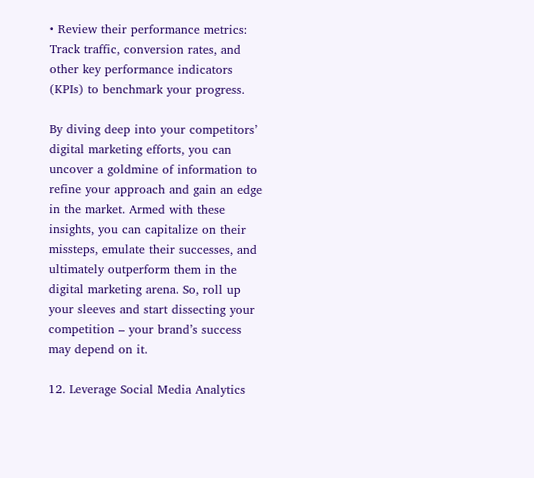• Review their performance metrics: Track traffic, conversion rates, and other key performance indicators (KPIs) to benchmark your progress.

By diving deep into your competitors’ digital marketing efforts, you can uncover a goldmine of information to refine your approach and gain an edge in the market. Armed with these insights, you can capitalize on their missteps, emulate their successes, and ultimately outperform them in the digital marketing arena. So, roll up your sleeves and start dissecting your competition – your brand’s success may depend on it.

12. Leverage Social Media Analytics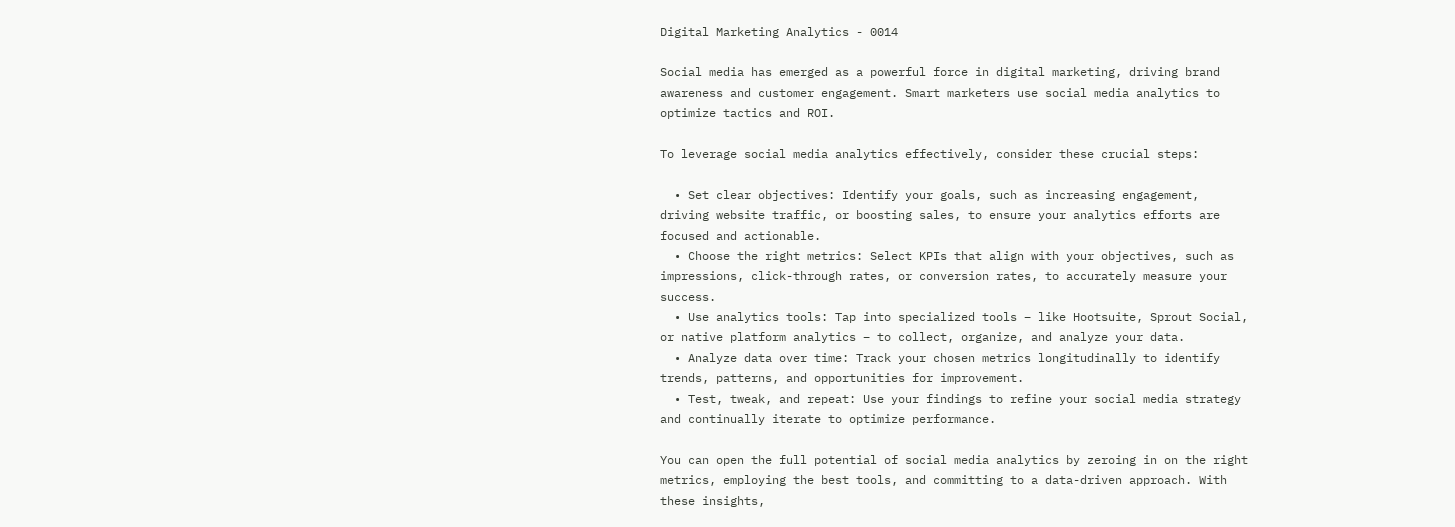Digital Marketing Analytics - 0014

Social media has emerged as a powerful force in digital marketing, driving brand awareness and customer engagement. Smart marketers use social media analytics to optimize tactics and ROI.

To leverage social media analytics effectively, consider these crucial steps:

  • Set clear objectives: Identify your goals, such as increasing engagement, driving website traffic, or boosting sales, to ensure your analytics efforts are focused and actionable.
  • Choose the right metrics: Select KPIs that align with your objectives, such as impressions, click-through rates, or conversion rates, to accurately measure your success.
  • Use analytics tools: Tap into specialized tools – like Hootsuite, Sprout Social, or native platform analytics – to collect, organize, and analyze your data.
  • Analyze data over time: Track your chosen metrics longitudinally to identify trends, patterns, and opportunities for improvement.
  • Test, tweak, and repeat: Use your findings to refine your social media strategy and continually iterate to optimize performance.

You can open the full potential of social media analytics by zeroing in on the right metrics, employing the best tools, and committing to a data-driven approach. With these insights,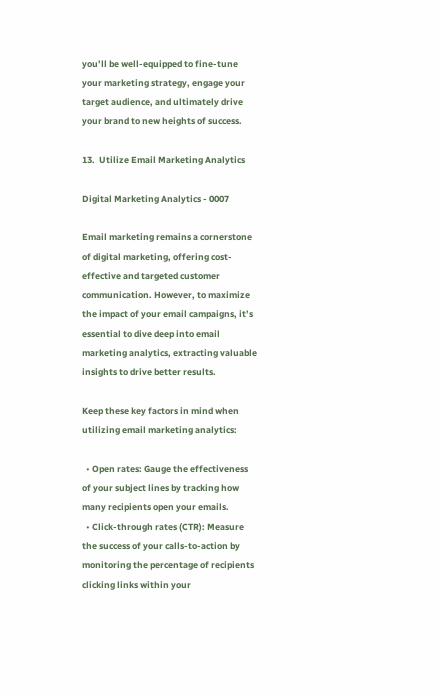you’ll be well-equipped to fine-tune your marketing strategy, engage your target audience, and ultimately drive your brand to new heights of success.

13.  Utilize Email Marketing Analytics

Digital Marketing Analytics - 0007

Email marketing remains a cornerstone of digital marketing, offering cost-effective and targeted customer communication. However, to maximize the impact of your email campaigns, it’s essential to dive deep into email marketing analytics, extracting valuable insights to drive better results.

Keep these key factors in mind when utilizing email marketing analytics:

  • Open rates: Gauge the effectiveness of your subject lines by tracking how many recipients open your emails.
  • Click-through rates (CTR): Measure the success of your calls-to-action by monitoring the percentage of recipients clicking links within your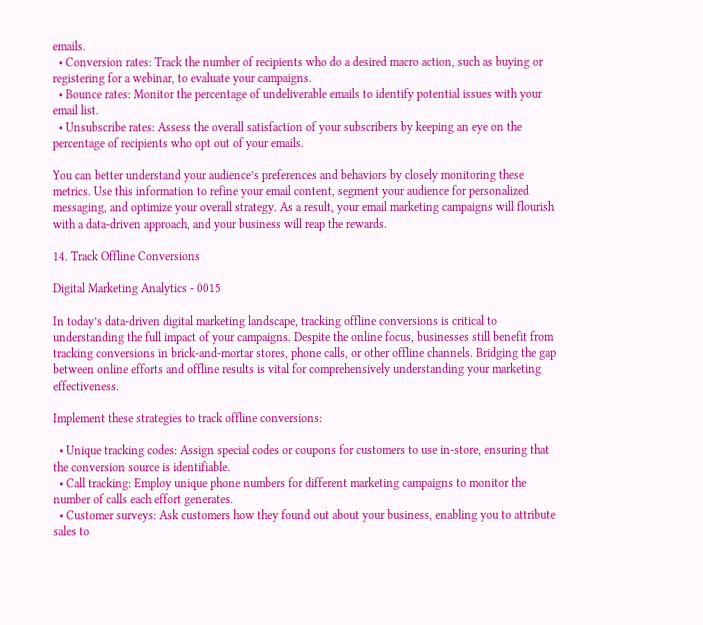emails.
  • Conversion rates: Track the number of recipients who do a desired macro action, such as buying or registering for a webinar, to evaluate your campaigns.
  • Bounce rates: Monitor the percentage of undeliverable emails to identify potential issues with your email list.
  • Unsubscribe rates: Assess the overall satisfaction of your subscribers by keeping an eye on the percentage of recipients who opt out of your emails.

You can better understand your audience’s preferences and behaviors by closely monitoring these metrics. Use this information to refine your email content, segment your audience for personalized messaging, and optimize your overall strategy. As a result, your email marketing campaigns will flourish with a data-driven approach, and your business will reap the rewards.

14. Track Offline Conversions

Digital Marketing Analytics - 0015

In today’s data-driven digital marketing landscape, tracking offline conversions is critical to understanding the full impact of your campaigns. Despite the online focus, businesses still benefit from tracking conversions in brick-and-mortar stores, phone calls, or other offline channels. Bridging the gap between online efforts and offline results is vital for comprehensively understanding your marketing effectiveness.

Implement these strategies to track offline conversions:

  • Unique tracking codes: Assign special codes or coupons for customers to use in-store, ensuring that the conversion source is identifiable.
  • Call tracking: Employ unique phone numbers for different marketing campaigns to monitor the number of calls each effort generates.
  • Customer surveys: Ask customers how they found out about your business, enabling you to attribute sales to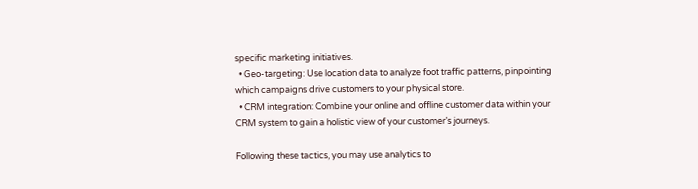specific marketing initiatives.
  • Geo-targeting: Use location data to analyze foot traffic patterns, pinpointing which campaigns drive customers to your physical store.
  • CRM integration: Combine your online and offline customer data within your CRM system to gain a holistic view of your customer’s journeys.

Following these tactics, you may use analytics to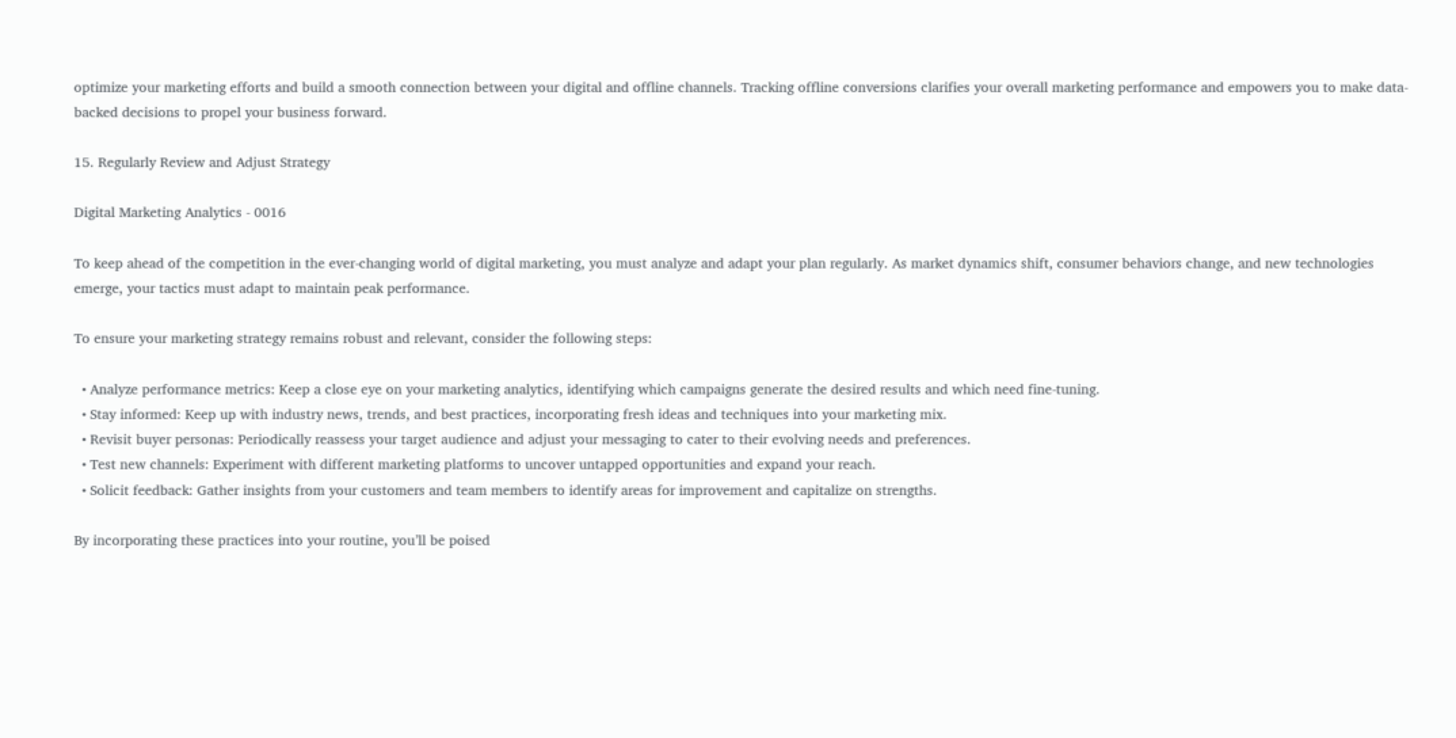optimize your marketing efforts and build a smooth connection between your digital and offline channels. Tracking offline conversions clarifies your overall marketing performance and empowers you to make data-backed decisions to propel your business forward.

15. Regularly Review and Adjust Strategy

Digital Marketing Analytics - 0016

To keep ahead of the competition in the ever-changing world of digital marketing, you must analyze and adapt your plan regularly. As market dynamics shift, consumer behaviors change, and new technologies emerge, your tactics must adapt to maintain peak performance.

To ensure your marketing strategy remains robust and relevant, consider the following steps:

  • Analyze performance metrics: Keep a close eye on your marketing analytics, identifying which campaigns generate the desired results and which need fine-tuning.
  • Stay informed: Keep up with industry news, trends, and best practices, incorporating fresh ideas and techniques into your marketing mix.
  • Revisit buyer personas: Periodically reassess your target audience and adjust your messaging to cater to their evolving needs and preferences.
  • Test new channels: Experiment with different marketing platforms to uncover untapped opportunities and expand your reach.
  • Solicit feedback: Gather insights from your customers and team members to identify areas for improvement and capitalize on strengths.

By incorporating these practices into your routine, you’ll be poised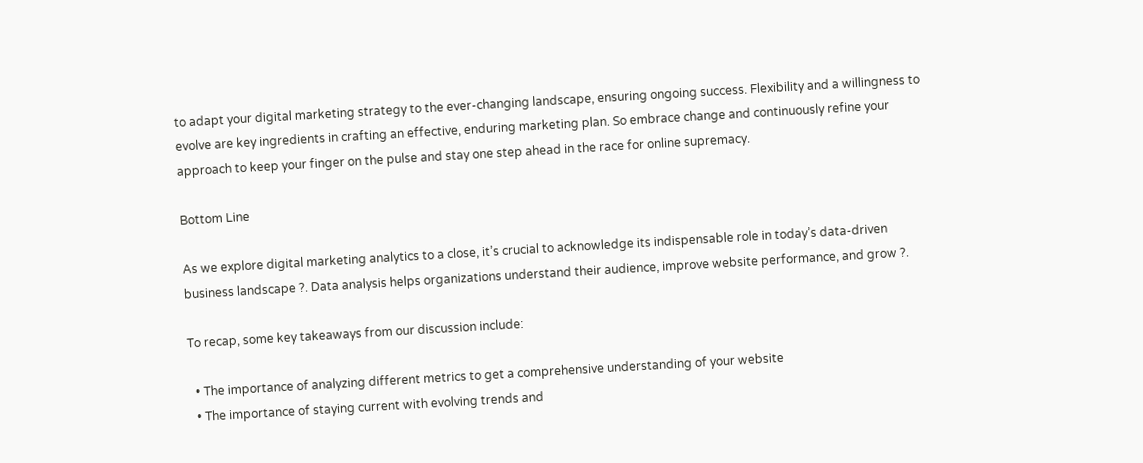to adapt your digital marketing strategy to the ever-changing landscape, ensuring ongoing success. Flexibility and a willingness to evolve are key ingredients in crafting an effective, enduring marketing plan. So embrace change and continuously refine your approach to keep your finger on the pulse and stay one step ahead in the race for online supremacy.

Bottom Line

As we explore digital marketing analytics to a close, it’s crucial to acknowledge its indispensable role in today’s data-driven business landscape ?. Data analysis helps organizations understand their audience, improve website performance, and grow ?.

To recap, some key takeaways from our discussion include:

  • The importance of analyzing different metrics to get a comprehensive understanding of your website
  • The importance of staying current with evolving trends and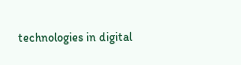technologies in digital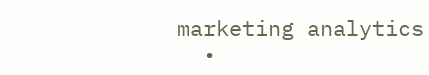marketing analytics
  •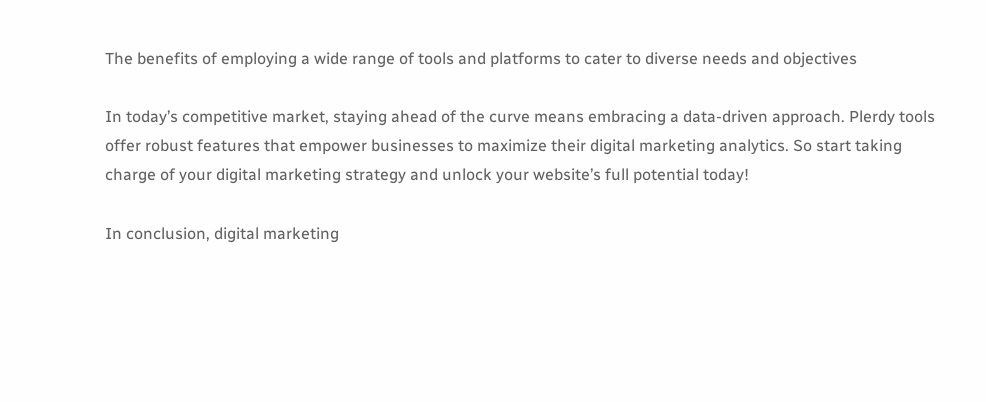The benefits of employing a wide range of tools and platforms to cater to diverse needs and objectives

In today’s competitive market, staying ahead of the curve means embracing a data-driven approach. Plerdy tools offer robust features that empower businesses to maximize their digital marketing analytics. So start taking charge of your digital marketing strategy and unlock your website’s full potential today!

In conclusion, digital marketing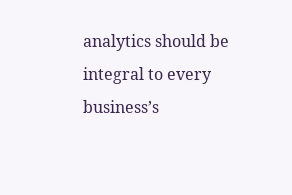analytics should be integral to every business’s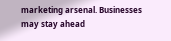marketing arsenal. Businesses may stay ahead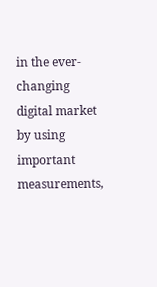in the ever-changing digital market by using important measurements,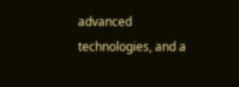advanced technologies, and a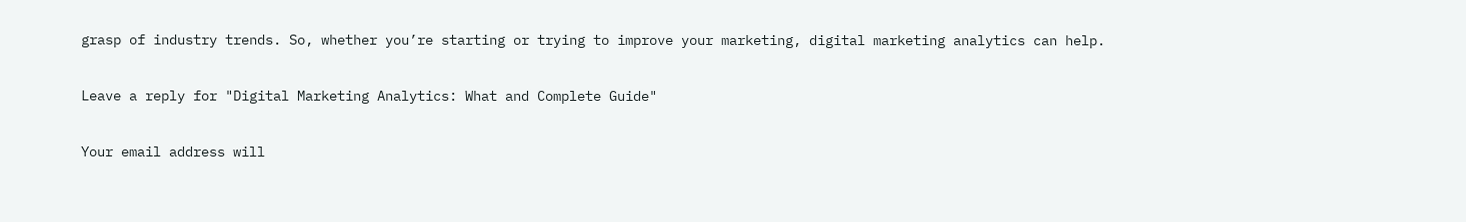grasp of industry trends. So, whether you’re starting or trying to improve your marketing, digital marketing analytics can help.

Leave a reply for "Digital Marketing Analytics: What and Complete Guide"

Your email address will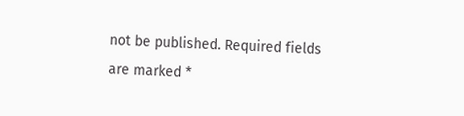not be published. Required fields are marked *